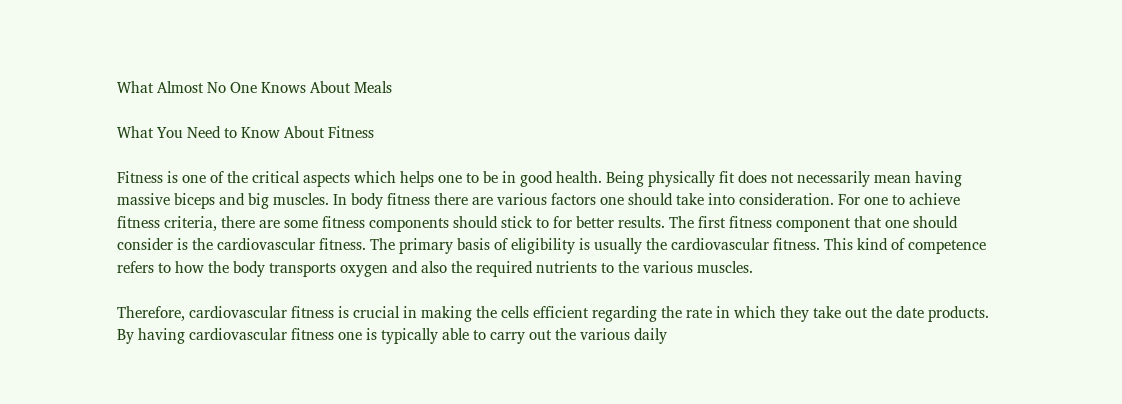What Almost No One Knows About Meals

What You Need to Know About Fitness

Fitness is one of the critical aspects which helps one to be in good health. Being physically fit does not necessarily mean having massive biceps and big muscles. In body fitness there are various factors one should take into consideration. For one to achieve fitness criteria, there are some fitness components should stick to for better results. The first fitness component that one should consider is the cardiovascular fitness. The primary basis of eligibility is usually the cardiovascular fitness. This kind of competence refers to how the body transports oxygen and also the required nutrients to the various muscles.

Therefore, cardiovascular fitness is crucial in making the cells efficient regarding the rate in which they take out the date products. By having cardiovascular fitness one is typically able to carry out the various daily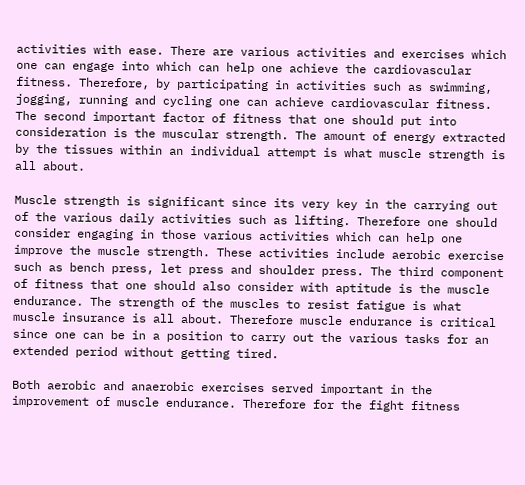activities with ease. There are various activities and exercises which one can engage into which can help one achieve the cardiovascular fitness. Therefore, by participating in activities such as swimming, jogging, running and cycling one can achieve cardiovascular fitness. The second important factor of fitness that one should put into consideration is the muscular strength. The amount of energy extracted by the tissues within an individual attempt is what muscle strength is all about.

Muscle strength is significant since its very key in the carrying out of the various daily activities such as lifting. Therefore one should consider engaging in those various activities which can help one improve the muscle strength. These activities include aerobic exercise such as bench press, let press and shoulder press. The third component of fitness that one should also consider with aptitude is the muscle endurance. The strength of the muscles to resist fatigue is what muscle insurance is all about. Therefore muscle endurance is critical since one can be in a position to carry out the various tasks for an extended period without getting tired.

Both aerobic and anaerobic exercises served important in the improvement of muscle endurance. Therefore for the fight fitness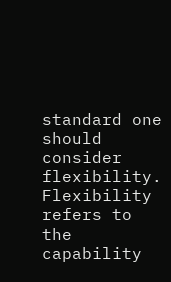standard one should consider flexibility. Flexibility refers to the capability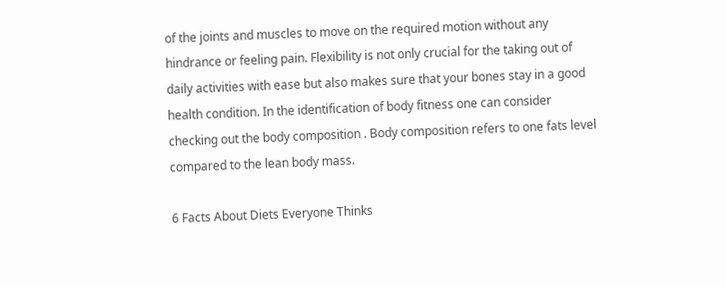of the joints and muscles to move on the required motion without any hindrance or feeling pain. Flexibility is not only crucial for the taking out of daily activities with ease but also makes sure that your bones stay in a good health condition. In the identification of body fitness one can consider checking out the body composition . Body composition refers to one fats level compared to the lean body mass.

6 Facts About Diets Everyone Thinks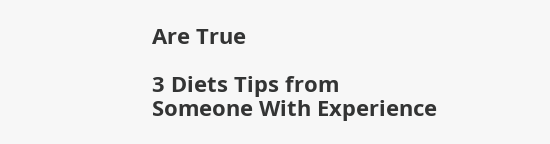Are True

3 Diets Tips from Someone With Experience